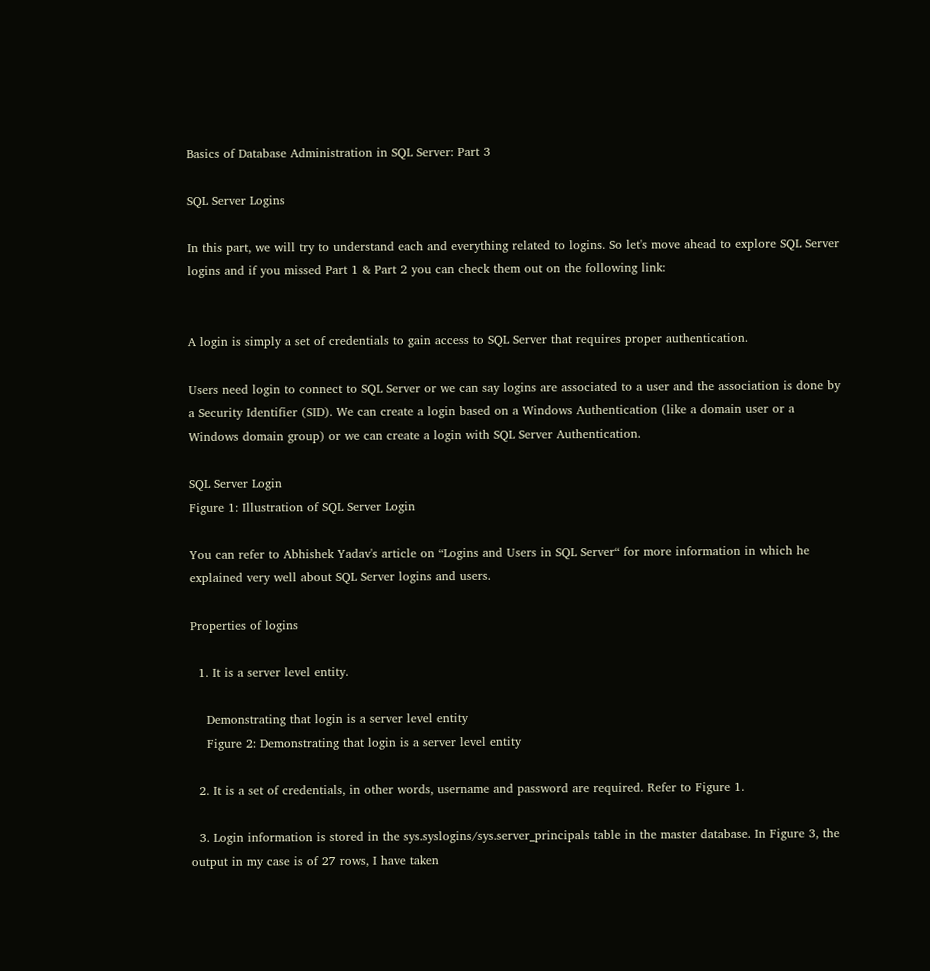Basics of Database Administration in SQL Server: Part 3

SQL Server Logins

In this part, we will try to understand each and everything related to logins. So let's move ahead to explore SQL Server logins and if you missed Part 1 & Part 2 you can check them out on the following link:


A login is simply a set of credentials to gain access to SQL Server that requires proper authentication.

Users need login to connect to SQL Server or we can say logins are associated to a user and the association is done by a Security Identifier (SID). We can create a login based on a Windows Authentication (like a domain user or a Windows domain group) or we can create a login with SQL Server Authentication.

SQL Server Login
Figure 1: Illustration of SQL Server Login

You can refer to Abhishek Yadav's article on “Logins and Users in SQL Server“ for more information in which he explained very well about SQL Server logins and users.

Properties of logins

  1. It is a server level entity.

    Demonstrating that login is a server level entity
    Figure 2: Demonstrating that login is a server level entity

  2. It is a set of credentials, in other words, username and password are required. Refer to Figure 1.

  3. Login information is stored in the sys.syslogins/sys.server_principals table in the master database. In Figure 3, the output in my case is of 27 rows, I have taken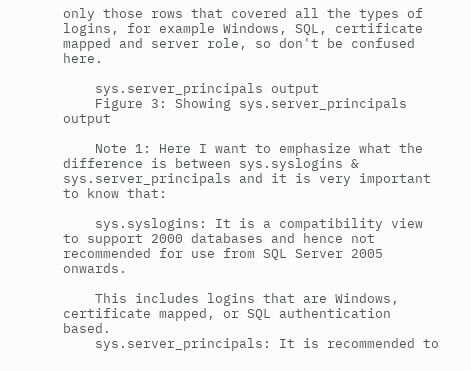only those rows that covered all the types of logins, for example Windows, SQL, certificate mapped and server role, so don't be confused here.

    sys.server_principals output
    Figure 3: Showing sys.server_principals output

    Note 1: Here I want to emphasize what the difference is between sys.syslogins & sys.server_principals and it is very important to know that:

    sys.syslogins: It is a compatibility view to support 2000 databases and hence not recommended for use from SQL Server 2005 onwards.

    This includes logins that are Windows, certificate mapped, or SQL authentication based.
    sys.server_principals: It is recommended to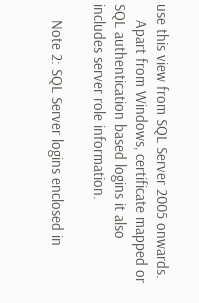use this view from SQL Server 2005 onwards.
    Apart from Windows, certificate mapped or SQL authentication based logins it also includes server role information.

    Note 2: SQL Server logins enclosed in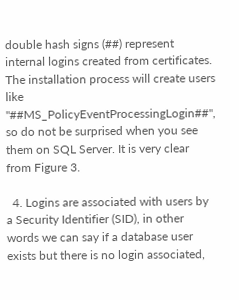double hash signs (##) represent internal logins created from certificates. The installation process will create users like "##MS_PolicyEventProcessingLogin##", so do not be surprised when you see them on SQL Server. It is very clear from Figure 3.

  4. Logins are associated with users by a Security Identifier (SID), in other words we can say if a database user exists but there is no login associated,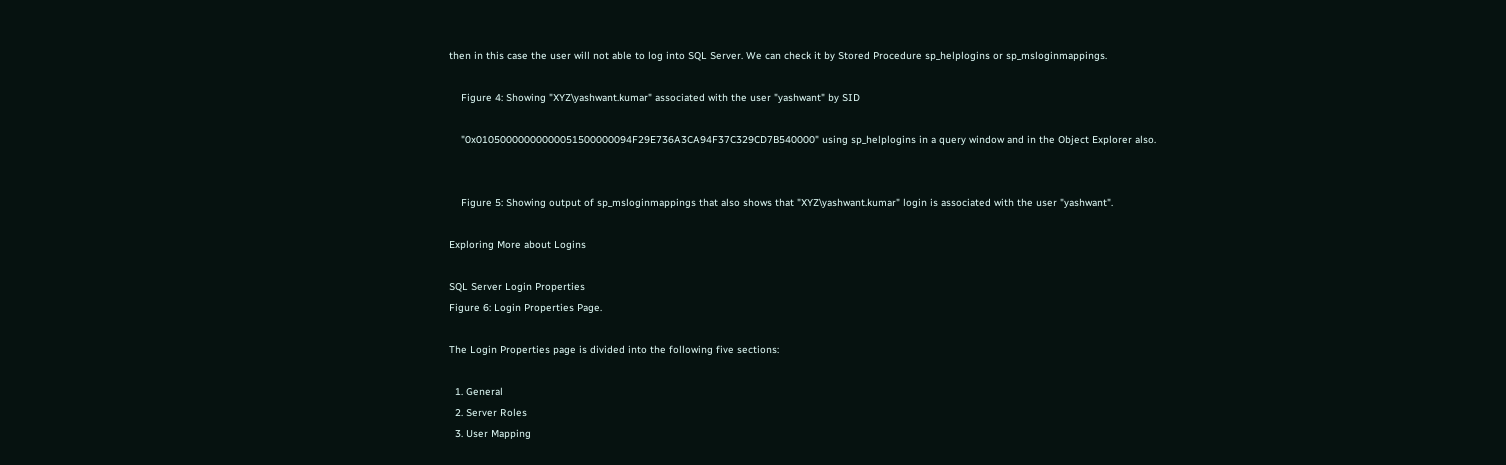then in this case the user will not able to log into SQL Server. We can check it by Stored Procedure sp_helplogins or sp_msloginmappings.

    Figure 4: Showing "XYZ\yashwant.kumar" associated with the user "yashwant" by SID

    "0x01050000000000051500000094F29E736A3CA94F37C329CD7B540000" using sp_helplogins in a query window and in the Object Explorer also.


    Figure 5: Showing output of sp_msloginmappings that also shows that "XYZ\yashwant.kumar" login is associated with the user "yashwant".

Exploring More about Logins

SQL Server Login Properties
Figure 6: Login Properties Page.

The Login Properties page is divided into the following five sections:

  1. General
  2. Server Roles
  3. User Mapping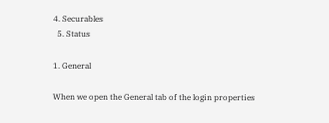4. Securables
  5. Status

1. General

When we open the General tab of the login properties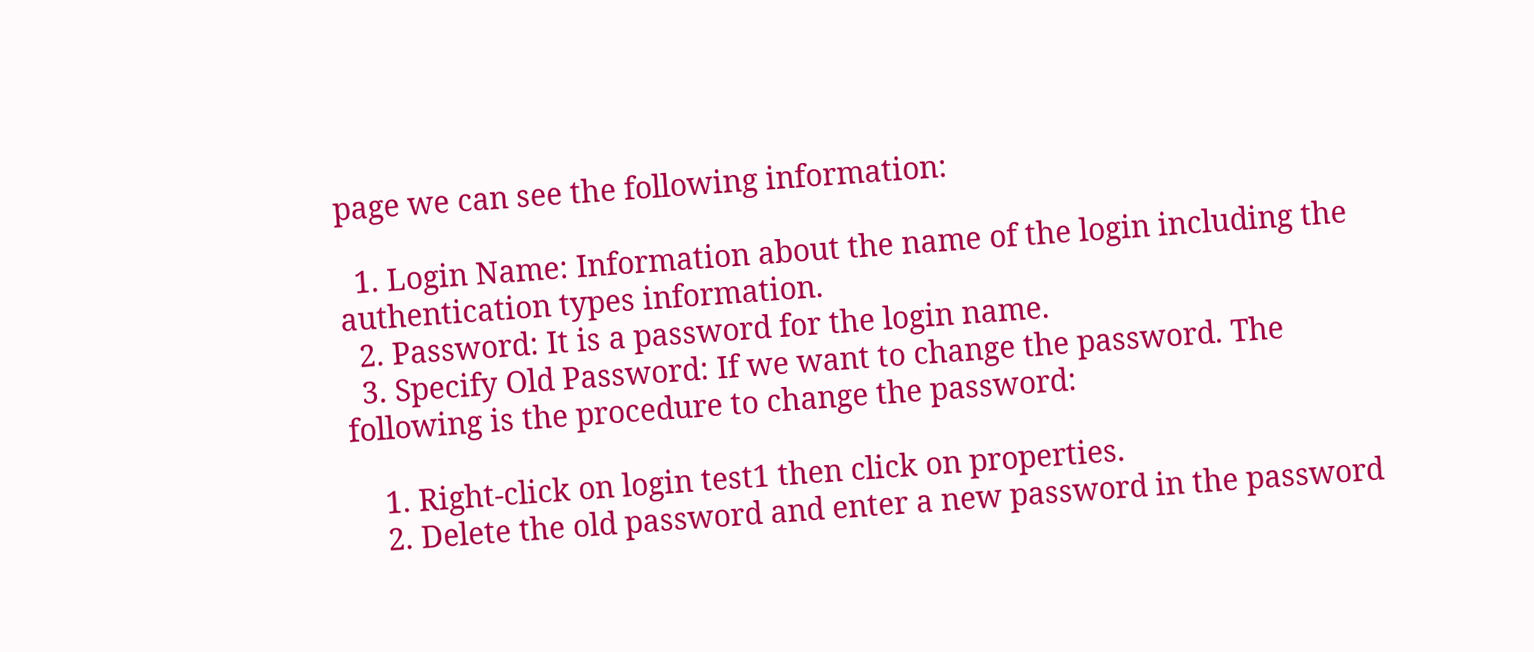page we can see the following information:

  1. Login Name: Information about the name of the login including the authentication types information.
  2. Password: It is a password for the login name.
  3. Specify Old Password: If we want to change the password. The following is the procedure to change the password:

    1. Right-click on login test1 then click on properties.
    2. Delete the old password and enter a new password in the password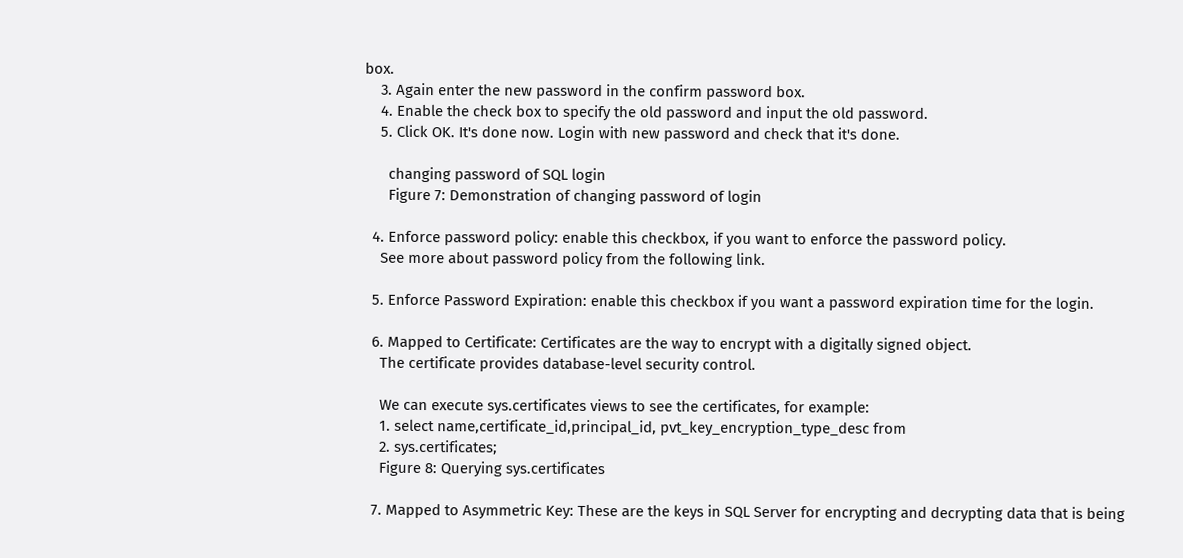box.
    3. Again enter the new password in the confirm password box.
    4. Enable the check box to specify the old password and input the old password.
    5. Click OK. It's done now. Login with new password and check that it's done.

      changing password of SQL login
      Figure 7: Demonstration of changing password of login

  4. Enforce password policy: enable this checkbox, if you want to enforce the password policy.
    See more about password policy from the following link.

  5. Enforce Password Expiration: enable this checkbox if you want a password expiration time for the login.

  6. Mapped to Certificate: Certificates are the way to encrypt with a digitally signed object.
    The certificate provides database-level security control.

    We can execute sys.certificates views to see the certificates, for example:
    1. select name,certificate_id,principal_id, pvt_key_encryption_type_desc from
    2. sys.certificates;
    Figure 8: Querying sys.certificates

  7. Mapped to Asymmetric Key: These are the keys in SQL Server for encrypting and decrypting data that is being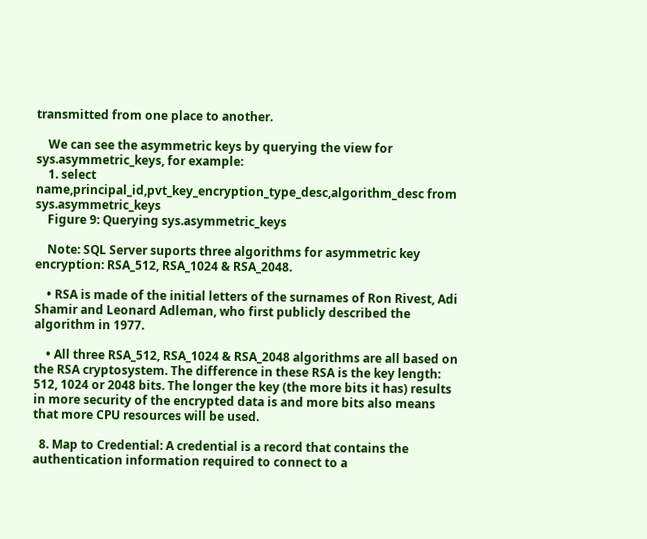transmitted from one place to another.

    We can see the asymmetric keys by querying the view for sys.asymmetric_keys, for example:
    1. select name,principal_id,pvt_key_encryption_type_desc,algorithm_desc from sys.asymmetric_keys
    Figure 9: Querying sys.asymmetric_keys

    Note: SQL Server suports three algorithms for asymmetric key encryption: RSA_512, RSA_1024 & RSA_2048.

    • RSA is made of the initial letters of the surnames of Ron Rivest, Adi Shamir and Leonard Adleman, who first publicly described the algorithm in 1977.

    • All three RSA_512, RSA_1024 & RSA_2048 algorithms are all based on the RSA cryptosystem. The difference in these RSA is the key length: 512, 1024 or 2048 bits. The longer the key (the more bits it has) results in more security of the encrypted data is and more bits also means that more CPU resources will be used.

  8. Map to Credential: A credential is a record that contains the authentication information required to connect to a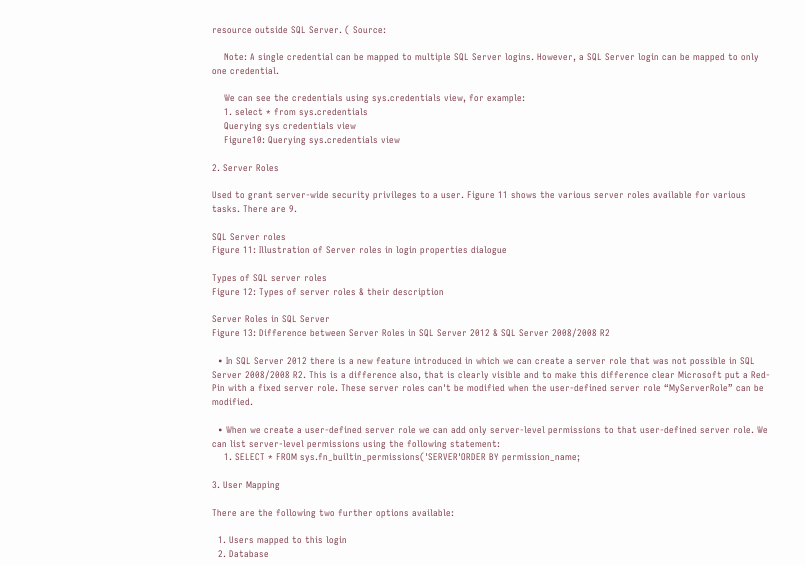resource outside SQL Server. ( Source:

    Note: A single credential can be mapped to multiple SQL Server logins. However, a SQL Server login can be mapped to only one credential.

    We can see the credentials using sys.credentials view, for example:
    1. select * from sys.credentials
    Querying sys credentials view
    Figure10: Querying sys.credentials view

2. Server Roles

Used to grant server-wide security privileges to a user. Figure 11 shows the various server roles available for various tasks. There are 9.

SQL Server roles
Figure 11: Illustration of Server roles in login properties dialogue

Types of SQL server roles
Figure 12: Types of server roles & their description

Server Roles in SQL Server
Figure 13: Difference between Server Roles in SQL Server 2012 & SQL Server 2008/2008 R2

  • In SQL Server 2012 there is a new feature introduced in which we can create a server role that was not possible in SQL Server 2008/2008 R2. This is a difference also, that is clearly visible and to make this difference clear Microsoft put a Red-Pin with a fixed server role. These server roles can't be modified when the user-defined server role “MyServerRole” can be modified.

  • When we create a user-defined server role we can add only server-level permissions to that user-defined server role. We can list server-level permissions using the following statement:
    1. SELECT * FROM sys.fn_builtin_permissions('SERVER'ORDER BY permission_name;

3. User Mapping

There are the following two further options available:

  1. Users mapped to this login
  2. Database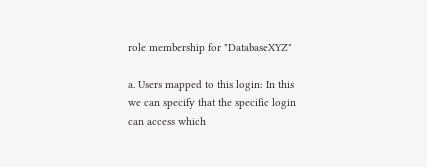role membership for "DatabaseXYZ"

a. Users mapped to this login: In this we can specify that the specific login can access which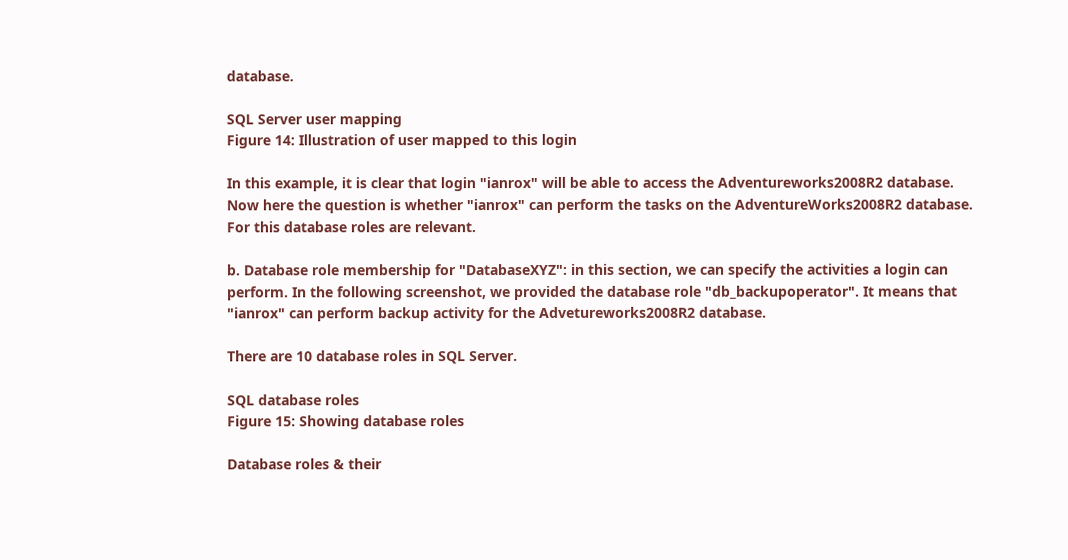database.

SQL Server user mapping
Figure 14: Illustration of user mapped to this login

In this example, it is clear that login "ianrox" will be able to access the Adventureworks2008R2 database. Now here the question is whether "ianrox" can perform the tasks on the AdventureWorks2008R2 database. For this database roles are relevant.

b. Database role membership for "DatabaseXYZ": in this section, we can specify the activities a login can perform. In the following screenshot, we provided the database role "db_backupoperator". It means that "ianrox" can perform backup activity for the Advetureworks2008R2 database.

There are 10 database roles in SQL Server.

SQL database roles
Figure 15: Showing database roles

Database roles & their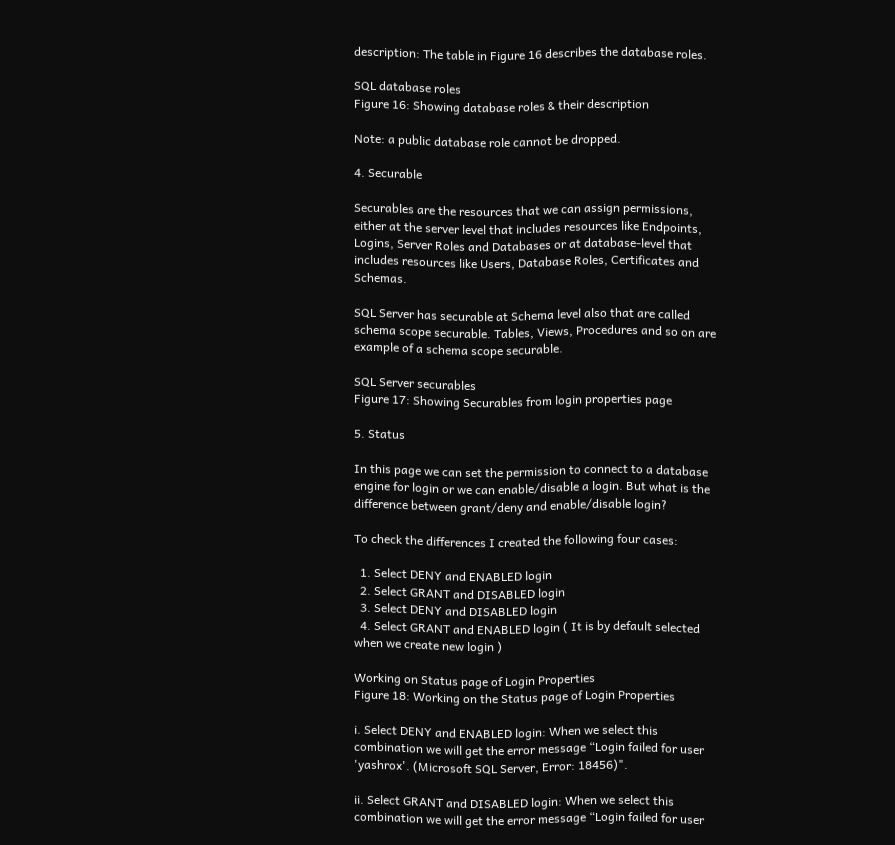description: The table in Figure 16 describes the database roles.

SQL database roles
Figure 16: Showing database roles & their description

Note: a public database role cannot be dropped.

4. Securable

Securables are the resources that we can assign permissions, either at the server level that includes resources like Endpoints, Logins, Server Roles and Databases or at database-level that includes resources like Users, Database Roles, Certificates and Schemas.

SQL Server has securable at Schema level also that are called schema scope securable. Tables, Views, Procedures and so on are example of a schema scope securable.

SQL Server securables
Figure 17: Showing Securables from login properties page

5. Status

In this page we can set the permission to connect to a database engine for login or we can enable/disable a login. But what is the difference between grant/deny and enable/disable login?

To check the differences I created the following four cases:

  1. Select DENY and ENABLED login
  2. Select GRANT and DISABLED login
  3. Select DENY and DISABLED login
  4. Select GRANT and ENABLED login ( It is by default selected when we create new login )

Working on Status page of Login Properties
Figure 18: Working on the Status page of Login Properties

i. Select DENY and ENABLED login: When we select this combination we will get the error message “Login failed for user 'yashrox'. (Microsoft SQL Server, Error: 18456)".

ii. Select GRANT and DISABLED login: When we select this combination we will get the error message “Login failed for user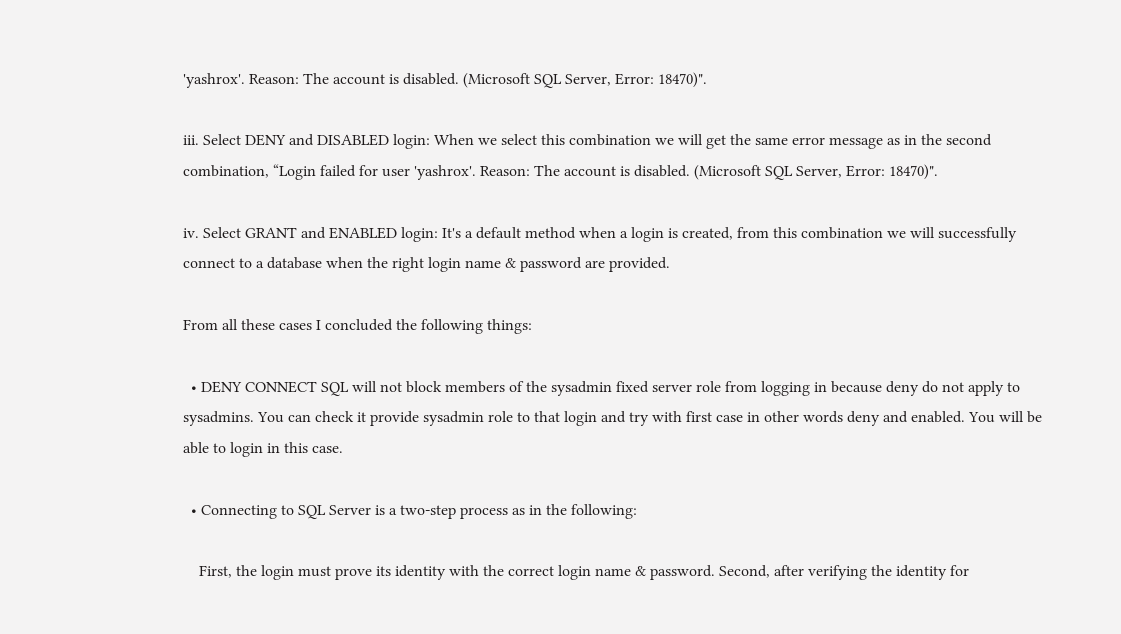'yashrox'. Reason: The account is disabled. (Microsoft SQL Server, Error: 18470)".

iii. Select DENY and DISABLED login: When we select this combination we will get the same error message as in the second combination, “Login failed for user 'yashrox'. Reason: The account is disabled. (Microsoft SQL Server, Error: 18470)".

iv. Select GRANT and ENABLED login: It's a default method when a login is created, from this combination we will successfully connect to a database when the right login name & password are provided.

From all these cases I concluded the following things:

  • DENY CONNECT SQL will not block members of the sysadmin fixed server role from logging in because deny do not apply to sysadmins. You can check it provide sysadmin role to that login and try with first case in other words deny and enabled. You will be able to login in this case.

  • Connecting to SQL Server is a two-step process as in the following:

    First, the login must prove its identity with the correct login name & password. Second, after verifying the identity for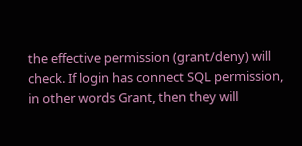the effective permission (grant/deny) will check. If login has connect SQL permission, in other words Grant, then they will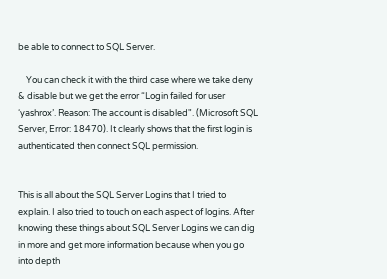be able to connect to SQL Server.

    You can check it with the third case where we take deny & disable but we get the error “Login failed for user ‘yashrox’. Reason: The account is disabled". (Microsoft SQL Server, Error: 18470). It clearly shows that the first login is authenticated then connect SQL permission.


This is all about the SQL Server Logins that I tried to explain. I also tried to touch on each aspect of logins. After knowing these things about SQL Server Logins we can dig in more and get more information because when you go into depth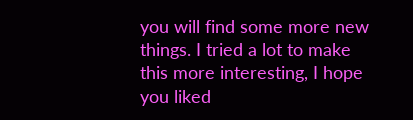you will find some more new things. I tried a lot to make this more interesting, I hope you liked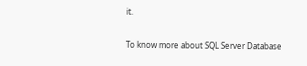it.

To know more about SQL Server Database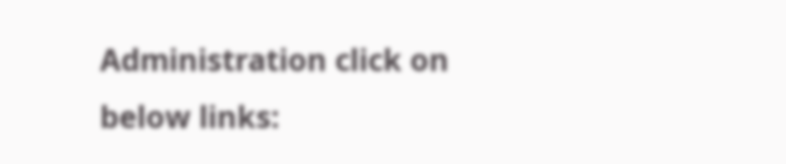Administration click on below links: